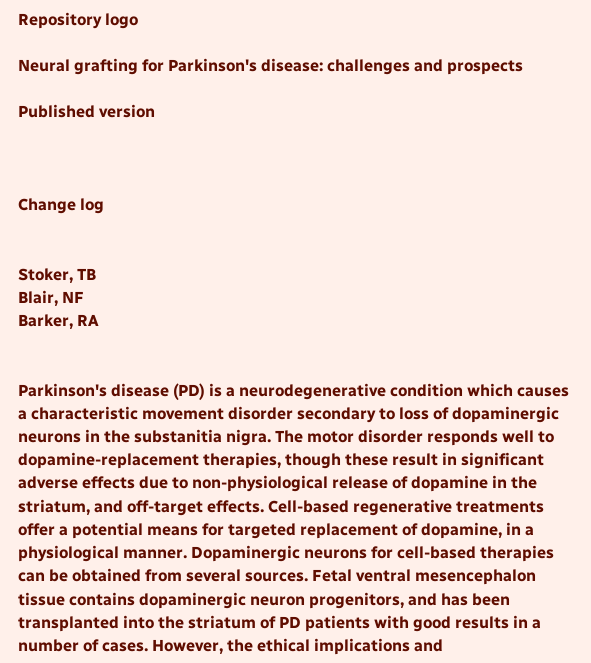Repository logo

Neural grafting for Parkinson's disease: challenges and prospects

Published version



Change log


Stoker, TB
Blair, NF
Barker, RA


Parkinson's disease (PD) is a neurodegenerative condition which causes a characteristic movement disorder secondary to loss of dopaminergic neurons in the substanitia nigra. The motor disorder responds well to dopamine-replacement therapies, though these result in significant adverse effects due to non-physiological release of dopamine in the striatum, and off-target effects. Cell-based regenerative treatments offer a potential means for targeted replacement of dopamine, in a physiological manner. Dopaminergic neurons for cell-based therapies can be obtained from several sources. Fetal ventral mesencephalon tissue contains dopaminergic neuron progenitors, and has been transplanted into the striatum of PD patients with good results in a number of cases. However, the ethical implications and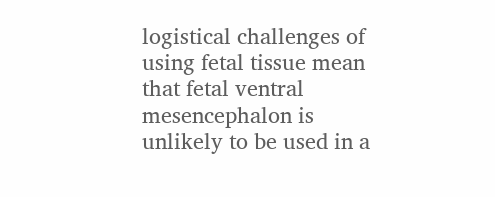logistical challenges of using fetal tissue mean that fetal ventral mesencephalon is unlikely to be used in a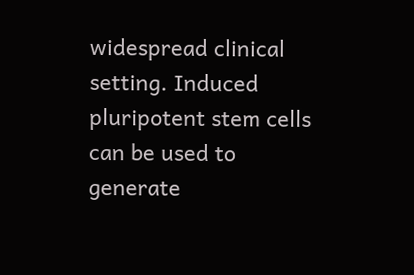widespread clinical setting. Induced pluripotent stem cells can be used to generate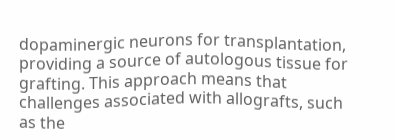dopaminergic neurons for transplantation, providing a source of autologous tissue for grafting. This approach means that challenges associated with allografts, such as the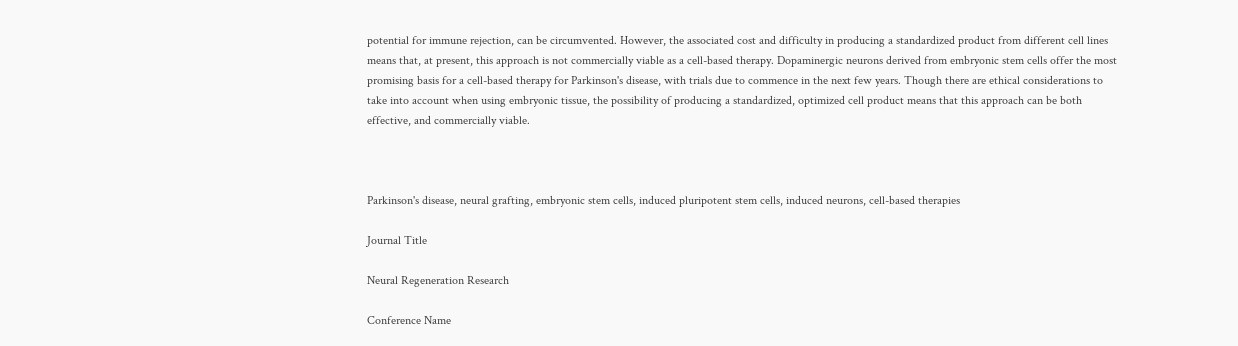potential for immune rejection, can be circumvented. However, the associated cost and difficulty in producing a standardized product from different cell lines means that, at present, this approach is not commercially viable as a cell-based therapy. Dopaminergic neurons derived from embryonic stem cells offer the most promising basis for a cell-based therapy for Parkinson's disease, with trials due to commence in the next few years. Though there are ethical considerations to take into account when using embryonic tissue, the possibility of producing a standardized, optimized cell product means that this approach can be both effective, and commercially viable.



Parkinson's disease, neural grafting, embryonic stem cells, induced pluripotent stem cells, induced neurons, cell-based therapies

Journal Title

Neural Regeneration Research

Conference Name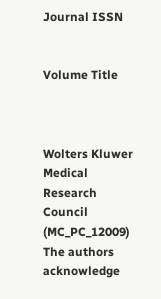Journal ISSN


Volume Title



Wolters Kluwer
Medical Research Council (MC_PC_12009)
The authors acknowledge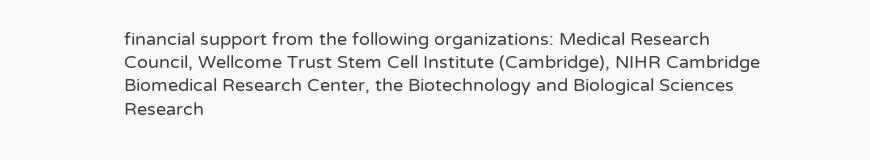financial support from the following organizations: Medical Research Council, Wellcome Trust Stem Cell Institute (Cambridge), NIHR Cambridge Biomedical Research Center, the Biotechnology and Biological Sciences Research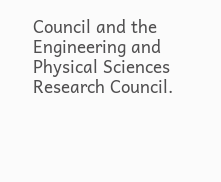Council and the Engineering and Physical Sciences Research Council.